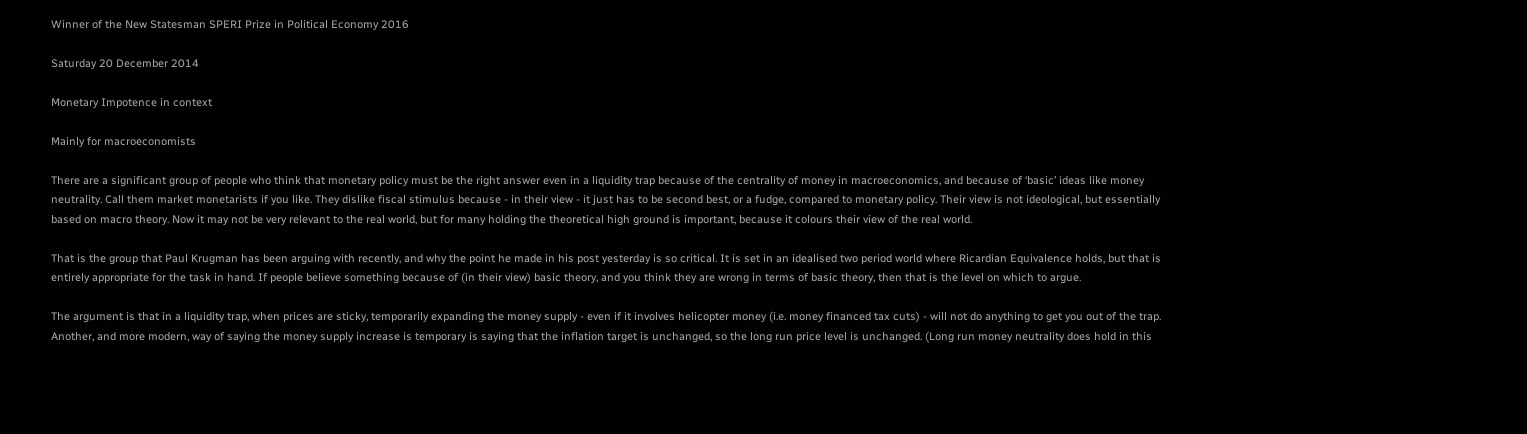Winner of the New Statesman SPERI Prize in Political Economy 2016

Saturday 20 December 2014

Monetary Impotence in context

Mainly for macroeconomists

There are a significant group of people who think that monetary policy must be the right answer even in a liquidity trap because of the centrality of money in macroeconomics, and because of ‘basic’ ideas like money neutrality. Call them market monetarists if you like. They dislike fiscal stimulus because - in their view - it just has to be second best, or a fudge, compared to monetary policy. Their view is not ideological, but essentially based on macro theory. Now it may not be very relevant to the real world, but for many holding the theoretical high ground is important, because it colours their view of the real world.

That is the group that Paul Krugman has been arguing with recently, and why the point he made in his post yesterday is so critical. It is set in an idealised two period world where Ricardian Equivalence holds, but that is entirely appropriate for the task in hand. If people believe something because of (in their view) basic theory, and you think they are wrong in terms of basic theory, then that is the level on which to argue.

The argument is that in a liquidity trap, when prices are sticky, temporarily expanding the money supply - even if it involves helicopter money (i.e. money financed tax cuts) - will not do anything to get you out of the trap. Another, and more modern, way of saying the money supply increase is temporary is saying that the inflation target is unchanged, so the long run price level is unchanged. (Long run money neutrality does hold in this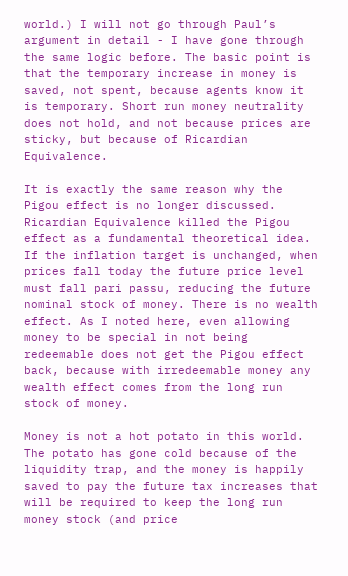world.) I will not go through Paul’s argument in detail - I have gone through the same logic before. The basic point is that the temporary increase in money is saved, not spent, because agents know it is temporary. Short run money neutrality does not hold, and not because prices are sticky, but because of Ricardian Equivalence.

It is exactly the same reason why the Pigou effect is no longer discussed. Ricardian Equivalence killed the Pigou effect as a fundamental theoretical idea. If the inflation target is unchanged, when prices fall today the future price level must fall pari passu, reducing the future nominal stock of money. There is no wealth effect. As I noted here, even allowing money to be special in not being redeemable does not get the Pigou effect back, because with irredeemable money any wealth effect comes from the long run stock of money.

Money is not a hot potato in this world. The potato has gone cold because of the liquidity trap, and the money is happily saved to pay the future tax increases that will be required to keep the long run money stock (and price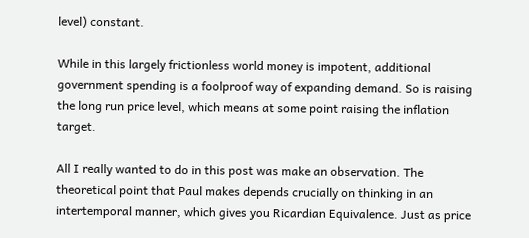level) constant.

While in this largely frictionless world money is impotent, additional government spending is a foolproof way of expanding demand. So is raising the long run price level, which means at some point raising the inflation target.

All I really wanted to do in this post was make an observation. The theoretical point that Paul makes depends crucially on thinking in an intertemporal manner, which gives you Ricardian Equivalence. Just as price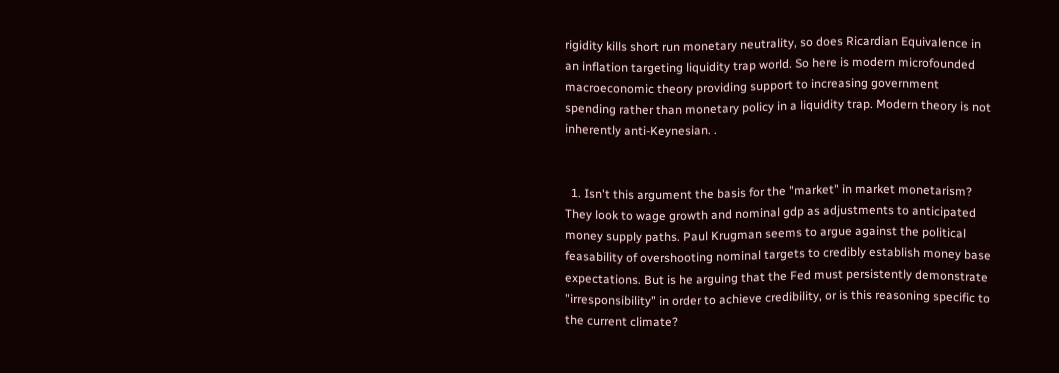rigidity kills short run monetary neutrality, so does Ricardian Equivalence in an inflation targeting liquidity trap world. So here is modern microfounded macroeconomic theory providing support to increasing government spending rather than monetary policy in a liquidity trap. Modern theory is not inherently anti-Keynesian. .


  1. Isn't this argument the basis for the "market" in market monetarism? They look to wage growth and nominal gdp as adjustments to anticipated money supply paths. Paul Krugman seems to argue against the political feasability of overshooting nominal targets to credibly establish money base expectations. But is he arguing that the Fed must persistently demonstrate "irresponsibility" in order to achieve credibility, or is this reasoning specific to the current climate?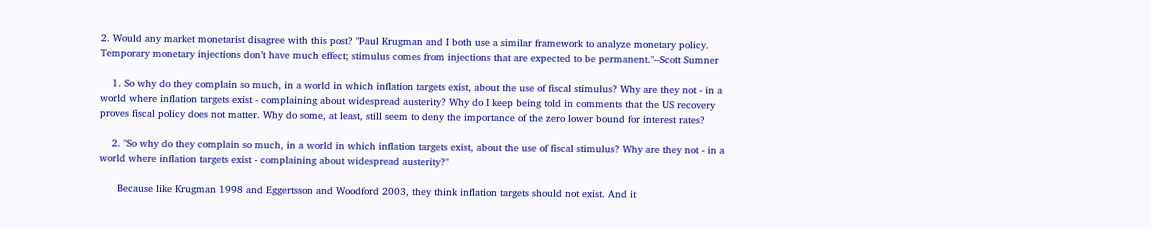2. Would any market monetarist disagree with this post? "Paul Krugman and I both use a similar framework to analyze monetary policy. Temporary monetary injections don’t have much effect; stimulus comes from injections that are expected to be permanent."--Scott Sumner

    1. So why do they complain so much, in a world in which inflation targets exist, about the use of fiscal stimulus? Why are they not - in a world where inflation targets exist - complaining about widespread austerity? Why do I keep being told in comments that the US recovery proves fiscal policy does not matter. Why do some, at least, still seem to deny the importance of the zero lower bound for interest rates?

    2. "So why do they complain so much, in a world in which inflation targets exist, about the use of fiscal stimulus? Why are they not - in a world where inflation targets exist - complaining about widespread austerity?"

      Because like Krugman 1998 and Eggertsson and Woodford 2003, they think inflation targets should not exist. And it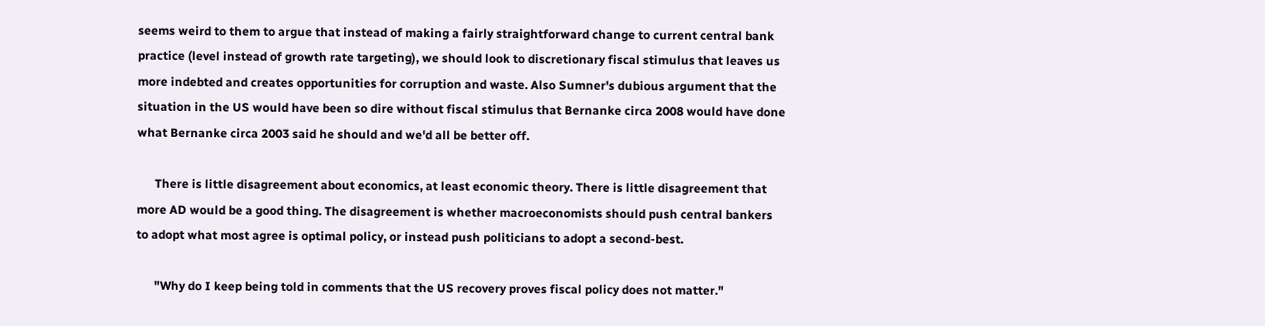seems weird to them to argue that instead of making a fairly straightforward change to current central bank practice (level instead of growth rate targeting), we should look to discretionary fiscal stimulus that leaves us more indebted and creates opportunities for corruption and waste. Also Sumner's dubious argument that the situation in the US would have been so dire without fiscal stimulus that Bernanke circa 2008 would have done what Bernanke circa 2003 said he should and we'd all be better off.

      There is little disagreement about economics, at least economic theory. There is little disagreement that more AD would be a good thing. The disagreement is whether macroeconomists should push central bankers to adopt what most agree is optimal policy, or instead push politicians to adopt a second-best.

      "Why do I keep being told in comments that the US recovery proves fiscal policy does not matter."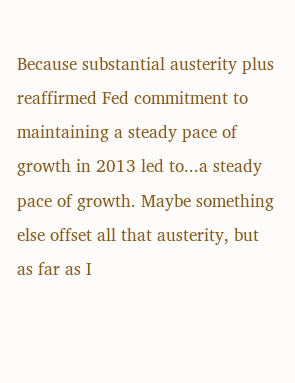Because substantial austerity plus reaffirmed Fed commitment to maintaining a steady pace of growth in 2013 led to...a steady pace of growth. Maybe something else offset all that austerity, but as far as I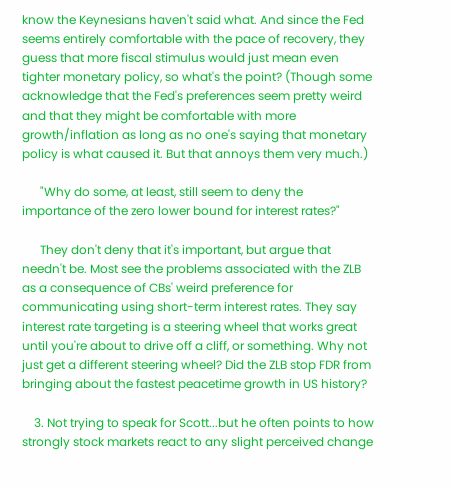know the Keynesians haven't said what. And since the Fed seems entirely comfortable with the pace of recovery, they guess that more fiscal stimulus would just mean even tighter monetary policy, so what's the point? (Though some acknowledge that the Fed's preferences seem pretty weird and that they might be comfortable with more growth/inflation as long as no one's saying that monetary policy is what caused it. But that annoys them very much.)

      "Why do some, at least, still seem to deny the importance of the zero lower bound for interest rates?"

      They don't deny that it's important, but argue that needn't be. Most see the problems associated with the ZLB as a consequence of CBs' weird preference for communicating using short-term interest rates. They say interest rate targeting is a steering wheel that works great until you're about to drive off a cliff, or something. Why not just get a different steering wheel? Did the ZLB stop FDR from bringing about the fastest peacetime growth in US history?

    3. Not trying to speak for Scott...but he often points to how strongly stock markets react to any slight perceived change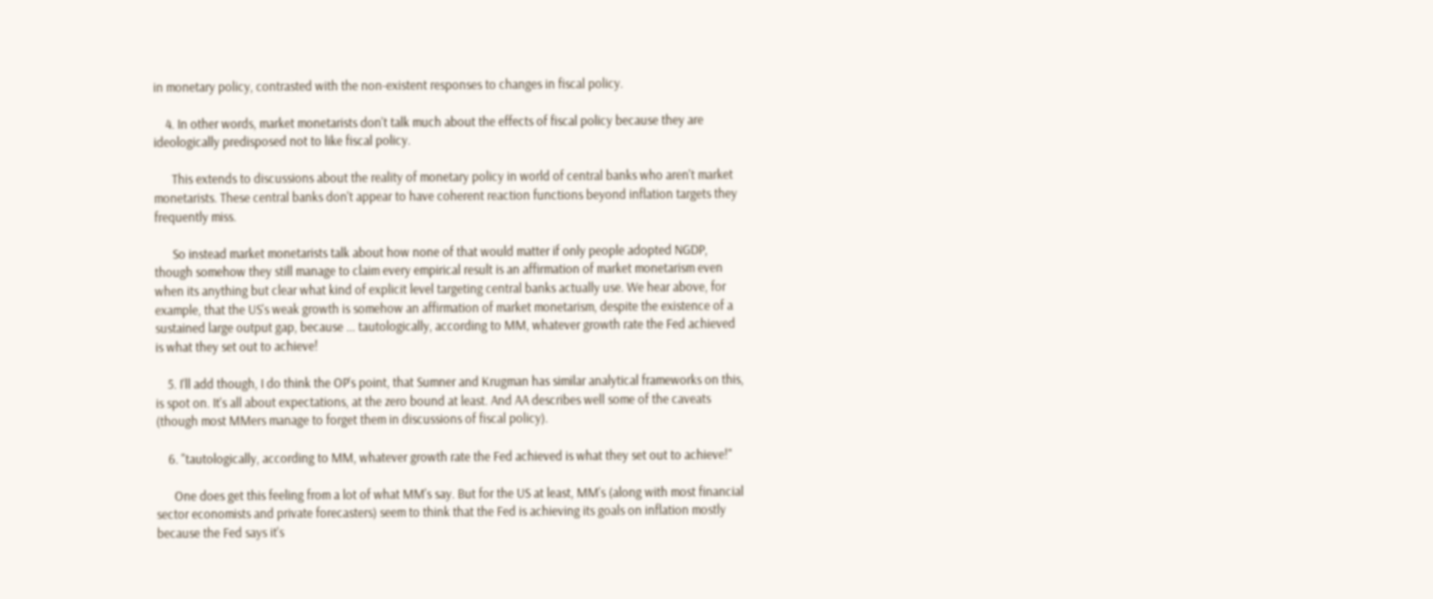in monetary policy, contrasted with the non-existent responses to changes in fiscal policy.

    4. In other words, market monetarists don't talk much about the effects of fiscal policy because they are ideologically predisposed not to like fiscal policy.

      This extends to discussions about the reality of monetary policy in world of central banks who aren't market monetarists. These central banks don't appear to have coherent reaction functions beyond inflation targets they frequently miss.

      So instead market monetarists talk about how none of that would matter if only people adopted NGDP, though somehow they still manage to claim every empirical result is an affirmation of market monetarism even when its anything but clear what kind of explicit level targeting central banks actually use. We hear above, for example, that the US's weak growth is somehow an affirmation of market monetarism, despite the existence of a sustained large output gap, because ... tautologically, according to MM, whatever growth rate the Fed achieved is what they set out to achieve!

    5. I'll add though, I do think the OP's point, that Sumner and Krugman has similar analytical frameworks on this, is spot on. It's all about expectations, at the zero bound at least. And AA describes well some of the caveats (though most MMers manage to forget them in discussions of fiscal policy).

    6. "tautologically, according to MM, whatever growth rate the Fed achieved is what they set out to achieve!"

      One does get this feeling from a lot of what MM's say. But for the US at least, MM's (along with most financial sector economists and private forecasters) seem to think that the Fed is achieving its goals on inflation mostly because the Fed says it's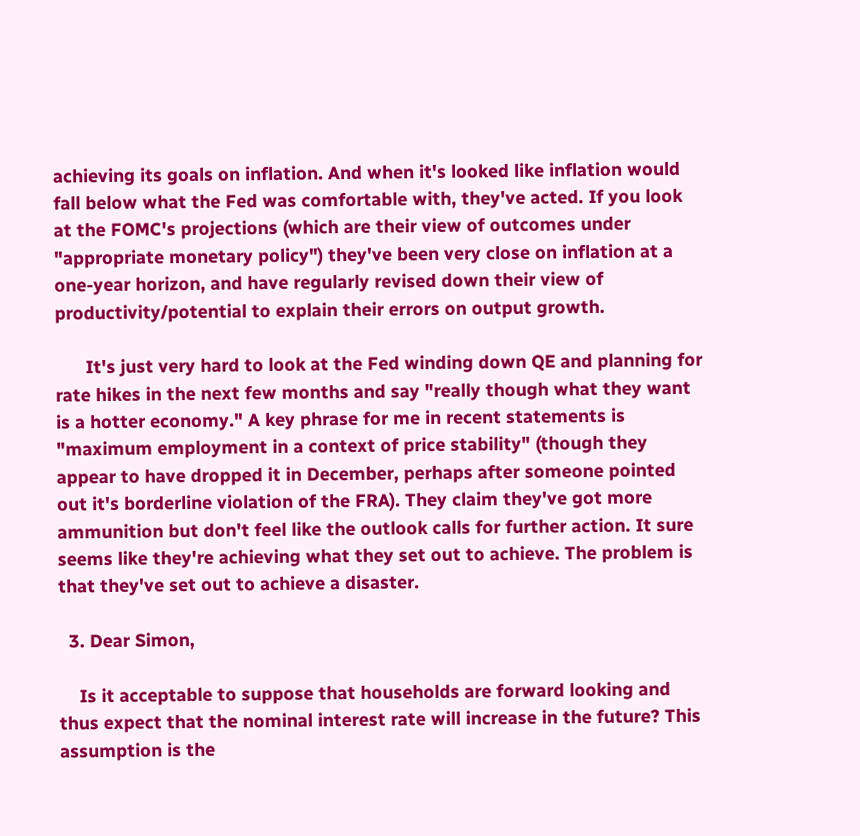achieving its goals on inflation. And when it's looked like inflation would fall below what the Fed was comfortable with, they've acted. If you look at the FOMC's projections (which are their view of outcomes under "appropriate monetary policy") they've been very close on inflation at a one-year horizon, and have regularly revised down their view of productivity/potential to explain their errors on output growth.

      It's just very hard to look at the Fed winding down QE and planning for rate hikes in the next few months and say "really though what they want is a hotter economy." A key phrase for me in recent statements is "maximum employment in a context of price stability" (though they appear to have dropped it in December, perhaps after someone pointed out it's borderline violation of the FRA). They claim they've got more ammunition but don't feel like the outlook calls for further action. It sure seems like they're achieving what they set out to achieve. The problem is that they've set out to achieve a disaster.

  3. Dear Simon,

    Is it acceptable to suppose that households are forward looking and thus expect that the nominal interest rate will increase in the future? This assumption is the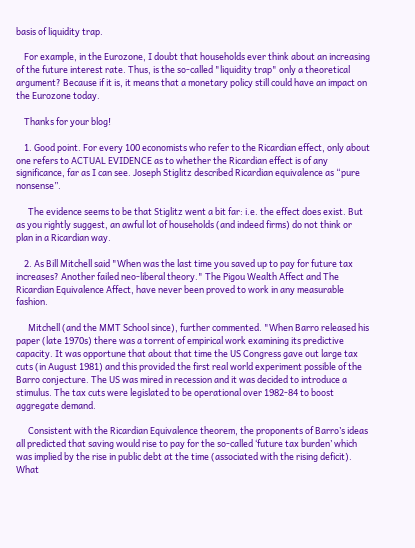basis of liquidity trap.

    For example, in the Eurozone, I doubt that households ever think about an increasing of the future interest rate. Thus, is the so-called "liquidity trap" only a theoretical argument? Because if it is, it means that a monetary policy still could have an impact on the Eurozone today.

    Thanks for your blog!

    1. Good point. For every 100 economists who refer to the Ricardian effect, only about one refers to ACTUAL EVIDENCE as to whether the Ricardian effect is of any significance, far as I can see. Joseph Stiglitz described Ricardian equivalence as “pure nonsense”.

      The evidence seems to be that Stiglitz went a bit far: i.e. the effect does exist. But as you rightly suggest, an awful lot of households (and indeed firms) do not think or plan in a Ricardian way.

    2. As Bill Mitchell said "When was the last time you saved up to pay for future tax increases? Another failed neo-liberal theory." The Pigou Wealth Affect and The Ricardian Equivalence Affect, have never been proved to work in any measurable fashion.

      Mitchell (and the MMT School since), further commented. "When Barro released his paper (late 1970s) there was a torrent of empirical work examining its predictive capacity. It was opportune that about that time the US Congress gave out large tax cuts (in August 1981) and this provided the first real world experiment possible of the Barro conjecture. The US was mired in recession and it was decided to introduce a stimulus. The tax cuts were legislated to be operational over 1982-84 to boost aggregate demand.

      Consistent with the Ricardian Equivalence theorem, the proponents of Barro’s ideas all predicted that saving would rise to pay for the so-called ‘future tax burden’ which was implied by the rise in public debt at the time (associated with the rising deficit). What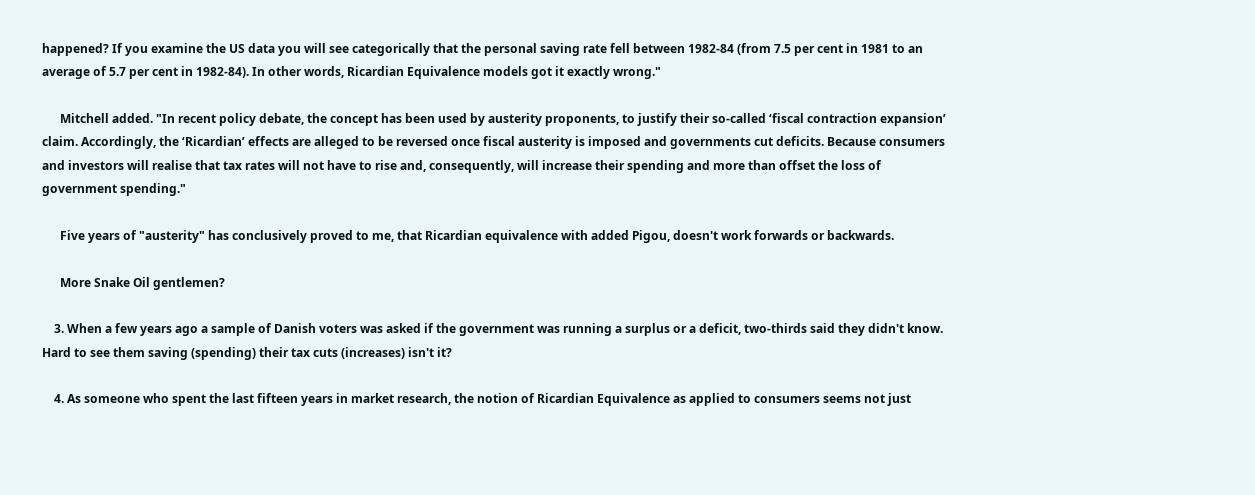happened? If you examine the US data you will see categorically that the personal saving rate fell between 1982-84 (from 7.5 per cent in 1981 to an average of 5.7 per cent in 1982-84). In other words, Ricardian Equivalence models got it exactly wrong."

      Mitchell added. "In recent policy debate, the concept has been used by austerity proponents, to justify their so-called ‘fiscal contraction expansion’ claim. Accordingly, the ‘Ricardian’ effects are alleged to be reversed once fiscal austerity is imposed and governments cut deficits. Because consumers and investors will realise that tax rates will not have to rise and, consequently, will increase their spending and more than offset the loss of government spending."

      Five years of "austerity" has conclusively proved to me, that Ricardian equivalence with added Pigou, doesn't work forwards or backwards.

      More Snake Oil gentlemen?

    3. When a few years ago a sample of Danish voters was asked if the government was running a surplus or a deficit, two-thirds said they didn't know. Hard to see them saving (spending) their tax cuts (increases) isn't it?

    4. As someone who spent the last fifteen years in market research, the notion of Ricardian Equivalence as applied to consumers seems not just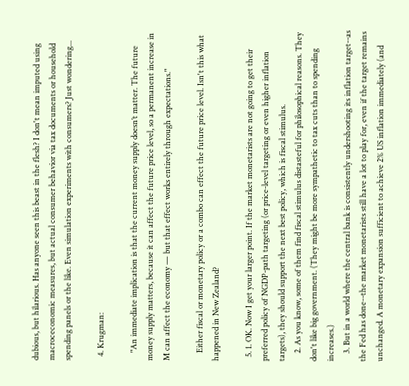dubious, but hilarious. Has anyone seen this beast in the flesh? I don't mean imputed using macroceconomic measures, but actual consumer behavior via tax documents or household spending panels or the like. Even simulation experiments with consumers? Just wondering...

  4. Krugman:

    "An immediate implication is that the current money supply doesn’t matter. The future money supply matters, because it can affect the future price level, so a permanent increase in M can affect the economy — but that effect works entirely through expectations."

    Either fiscal or monetary policy or a combo can effect the future price level. Isn't this what happened in New Zealand?

  5. 1. OK. Now I get your larger point. If the market monetarists are not going to get their preferred policy of NGDP-path targeting (or price-level targeting or even higher inflation targets), they should support the next best policy, which is fiscal stimulus.
    2. As you know, some of them find fiscal stimulus distasteful for philosophical reasons. They don't like big government. (They might be more sympathetic to tax cuts than to spending increases.)
    3. But in a world where the central bank is consistently undershooting its inflation target--as the Fed has done--the market monetarists still have a lot to play for, even if the target remains unchanged. A monetary expansion sufficient to achieve 2% US inflation immediately (and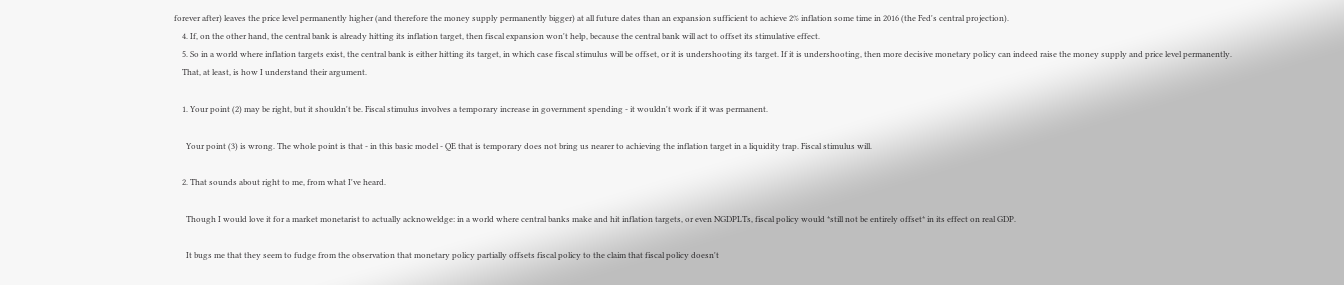forever after) leaves the price level permanently higher (and therefore the money supply permanently bigger) at all future dates than an expansion sufficient to achieve 2% inflation some time in 2016 (the Fed's central projection).
    4. If, on the other hand, the central bank is already hitting its inflation target, then fiscal expansion won't help, because the central bank will act to offset its stimulative effect.
    5. So in a world where inflation targets exist, the central bank is either hitting its target, in which case fiscal stimulus will be offset, or it is undershooting its target. If it is undershooting, then more decisive monetary policy can indeed raise the money supply and price level permanently.
    That, at least, is how I understand their argument.

    1. Your point (2) may be right, but it shouldn't be. Fiscal stimulus involves a temporary increase in government spending - it wouldn't work if it was permanent.

      Your point (3) is wrong. The whole point is that - in this basic model - QE that is temporary does not bring us nearer to achieving the inflation target in a liquidity trap. Fiscal stimulus will.

    2. That sounds about right to me, from what I've heard.

      Though I would love it for a market monetarist to actually acknoweldge: in a world where central banks make and hit inflation targets, or even NGDPLTs, fiscal policy would *still not be entirely offset* in its effect on real GDP.

      It bugs me that they seem to fudge from the observation that monetary policy partially offsets fiscal policy to the claim that fiscal policy doesn't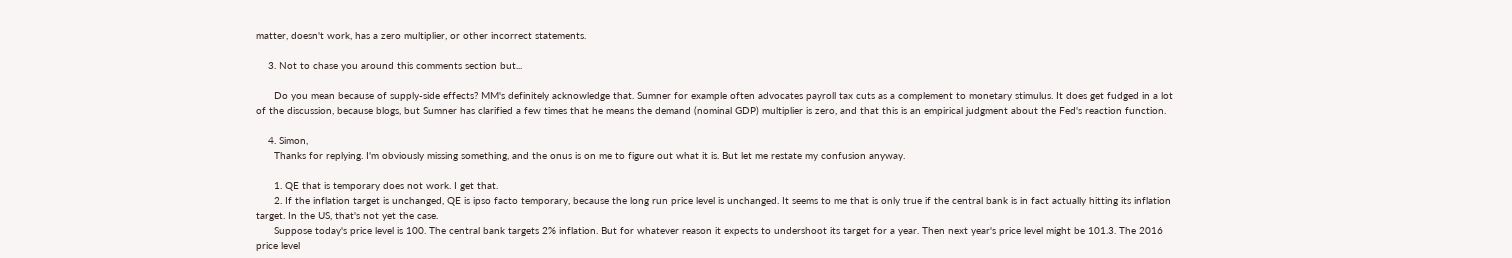matter, doesn't work, has a zero multiplier, or other incorrect statements.

    3. Not to chase you around this comments section but...

      Do you mean because of supply-side effects? MM's definitely acknowledge that. Sumner for example often advocates payroll tax cuts as a complement to monetary stimulus. It does get fudged in a lot of the discussion, because blogs, but Sumner has clarified a few times that he means the demand (nominal GDP) multiplier is zero, and that this is an empirical judgment about the Fed's reaction function.

    4. Simon,
      Thanks for replying. I'm obviously missing something, and the onus is on me to figure out what it is. But let me restate my confusion anyway.

      1. QE that is temporary does not work. I get that.
      2. If the inflation target is unchanged, QE is ipso facto temporary, because the long run price level is unchanged. It seems to me that is only true if the central bank is in fact actually hitting its inflation target. In the US, that's not yet the case.
      Suppose today's price level is 100. The central bank targets 2% inflation. But for whatever reason it expects to undershoot its target for a year. Then next year's price level might be 101.3. The 2016 price level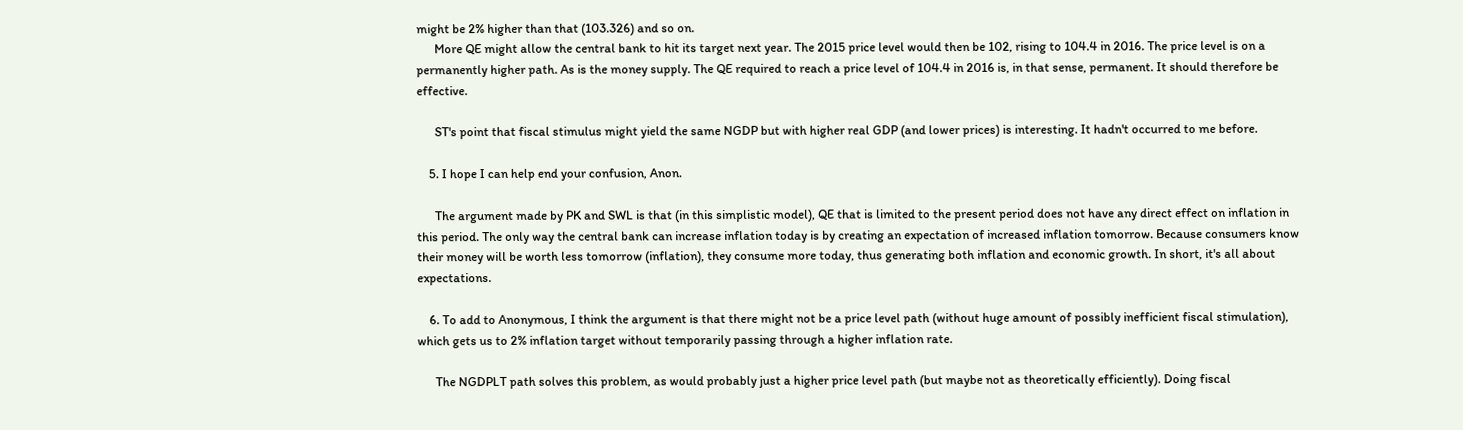might be 2% higher than that (103.326) and so on.
      More QE might allow the central bank to hit its target next year. The 2015 price level would then be 102, rising to 104.4 in 2016. The price level is on a permanently higher path. As is the money supply. The QE required to reach a price level of 104.4 in 2016 is, in that sense, permanent. It should therefore be effective.

      ST's point that fiscal stimulus might yield the same NGDP but with higher real GDP (and lower prices) is interesting. It hadn't occurred to me before.

    5. I hope I can help end your confusion, Anon.

      The argument made by PK and SWL is that (in this simplistic model), QE that is limited to the present period does not have any direct effect on inflation in this period. The only way the central bank can increase inflation today is by creating an expectation of increased inflation tomorrow. Because consumers know their money will be worth less tomorrow (inflation), they consume more today, thus generating both inflation and economic growth. In short, it's all about expectations.

    6. To add to Anonymous, I think the argument is that there might not be a price level path (without huge amount of possibly inefficient fiscal stimulation), which gets us to 2% inflation target without temporarily passing through a higher inflation rate.

      The NGDPLT path solves this problem, as would probably just a higher price level path (but maybe not as theoretically efficiently). Doing fiscal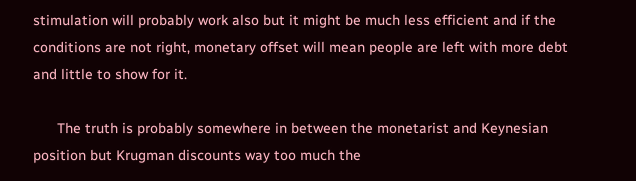stimulation will probably work also but it might be much less efficient and if the conditions are not right, monetary offset will mean people are left with more debt and little to show for it.

      The truth is probably somewhere in between the monetarist and Keynesian position but Krugman discounts way too much the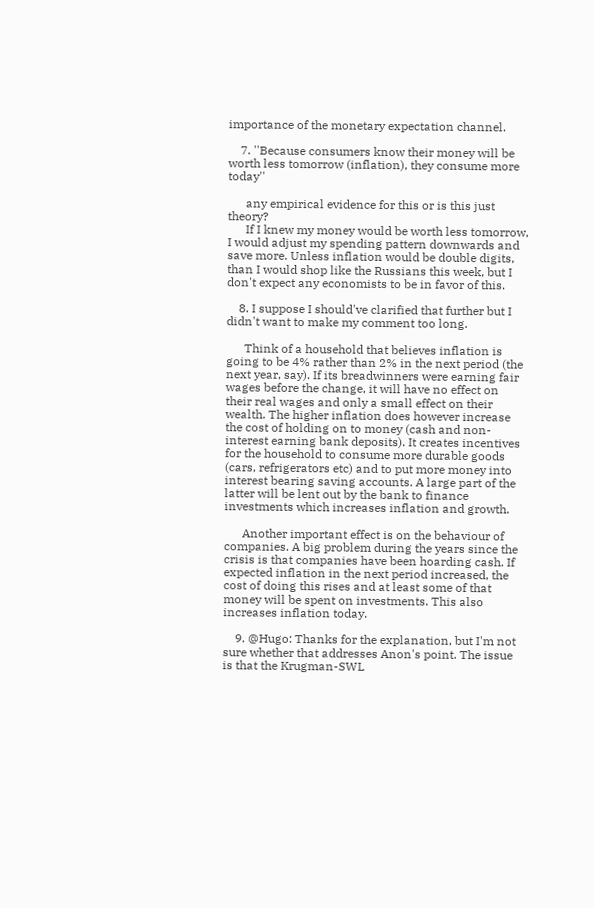importance of the monetary expectation channel.

    7. ''Because consumers know their money will be worth less tomorrow (inflation), they consume more today''

      any empirical evidence for this or is this just theory?
      If I knew my money would be worth less tomorrow, I would adjust my spending pattern downwards and save more. Unless inflation would be double digits, than I would shop like the Russians this week, but I don't expect any economists to be in favor of this.

    8. I suppose I should've clarified that further but I didn't want to make my comment too long.

      Think of a household that believes inflation is going to be 4% rather than 2% in the next period (the next year, say). If its breadwinners were earning fair wages before the change, it will have no effect on their real wages and only a small effect on their wealth. The higher inflation does however increase the cost of holding on to money (cash and non-interest earning bank deposits). It creates incentives for the household to consume more durable goods (cars, refrigerators etc) and to put more money into interest bearing saving accounts. A large part of the latter will be lent out by the bank to finance investments which increases inflation and growth.

      Another important effect is on the behaviour of companies. A big problem during the years since the crisis is that companies have been hoarding cash. If expected inflation in the next period increased, the cost of doing this rises and at least some of that money will be spent on investments. This also increases inflation today.

    9. @Hugo: Thanks for the explanation, but I'm not sure whether that addresses Anon's point. The issue is that the Krugman-SWL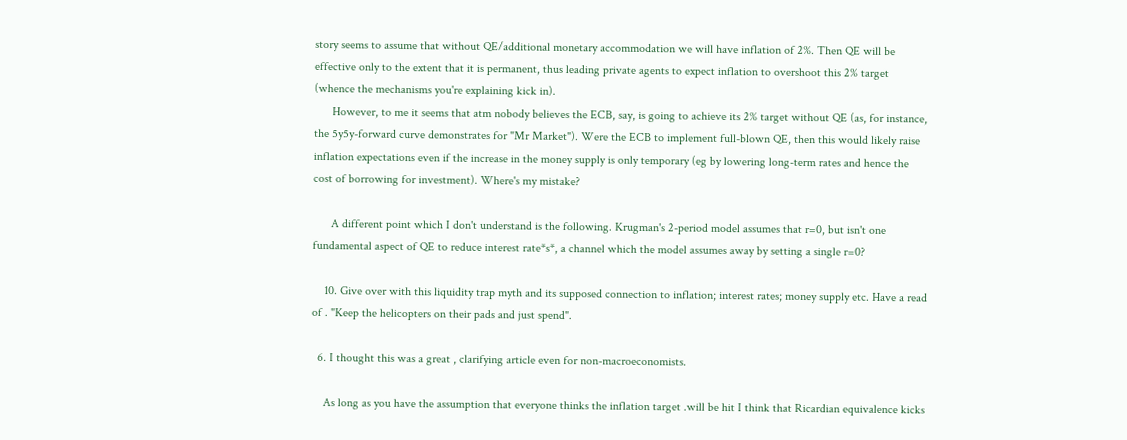story seems to assume that without QE/additional monetary accommodation we will have inflation of 2%. Then QE will be effective only to the extent that it is permanent, thus leading private agents to expect inflation to overshoot this 2% target (whence the mechanisms you're explaining kick in).
      However, to me it seems that atm nobody believes the ECB, say, is going to achieve its 2% target without QE (as, for instance, the 5y5y-forward curve demonstrates for "Mr Market"). Were the ECB to implement full-blown QE, then this would likely raise inflation expectations even if the increase in the money supply is only temporary (eg by lowering long-term rates and hence the cost of borrowing for investment). Where's my mistake?

      A different point which I don't understand is the following. Krugman's 2-period model assumes that r=0, but isn't one fundamental aspect of QE to reduce interest rate*s*, a channel which the model assumes away by setting a single r=0?

    10. Give over with this liquidity trap myth and its supposed connection to inflation; interest rates; money supply etc. Have a read of . "Keep the helicopters on their pads and just spend".

  6. I thought this was a great , clarifying article even for non-macroeconomists.

    As long as you have the assumption that everyone thinks the inflation target .will be hit I think that Ricardian equivalence kicks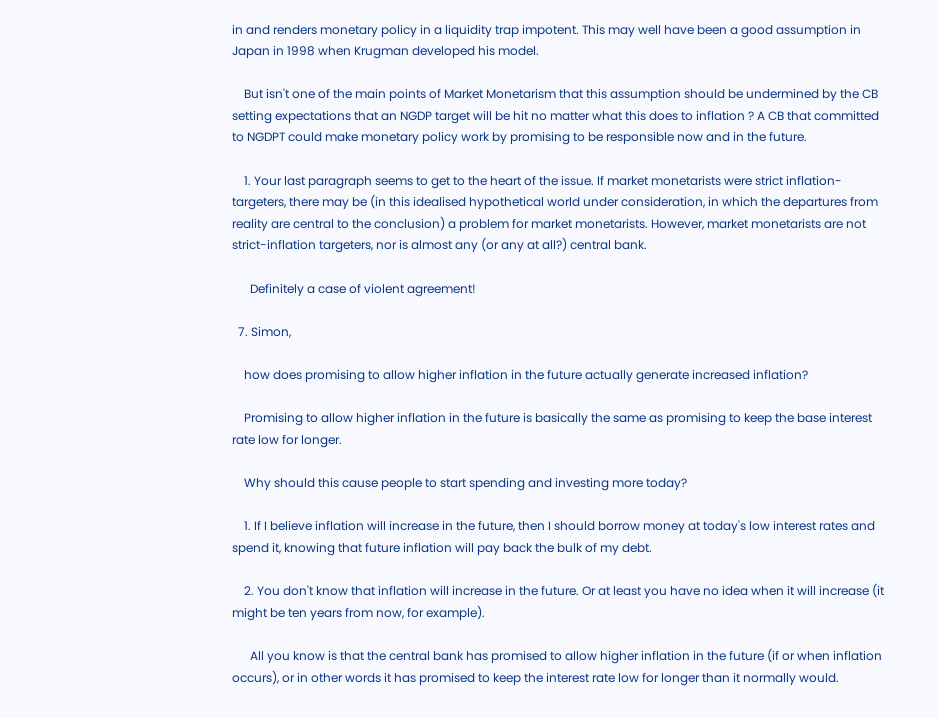in and renders monetary policy in a liquidity trap impotent. This may well have been a good assumption in Japan in 1998 when Krugman developed his model.

    But isn't one of the main points of Market Monetarism that this assumption should be undermined by the CB setting expectations that an NGDP target will be hit no matter what this does to inflation ? A CB that committed to NGDPT could make monetary policy work by promising to be responsible now and in the future.

    1. Your last paragraph seems to get to the heart of the issue. If market monetarists were strict inflation-targeters, there may be (in this idealised hypothetical world under consideration, in which the departures from reality are central to the conclusion) a problem for market monetarists. However, market monetarists are not strict-inflation targeters, nor is almost any (or any at all?) central bank.

      Definitely a case of violent agreement!

  7. Simon,

    how does promising to allow higher inflation in the future actually generate increased inflation?

    Promising to allow higher inflation in the future is basically the same as promising to keep the base interest rate low for longer.

    Why should this cause people to start spending and investing more today?

    1. If I believe inflation will increase in the future, then I should borrow money at today's low interest rates and spend it, knowing that future inflation will pay back the bulk of my debt.

    2. You don't know that inflation will increase in the future. Or at least you have no idea when it will increase (it might be ten years from now, for example).

      All you know is that the central bank has promised to allow higher inflation in the future (if or when inflation occurs), or in other words it has promised to keep the interest rate low for longer than it normally would.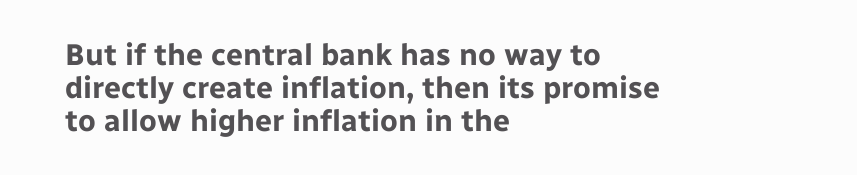But if the central bank has no way to directly create inflation, then its promise to allow higher inflation in the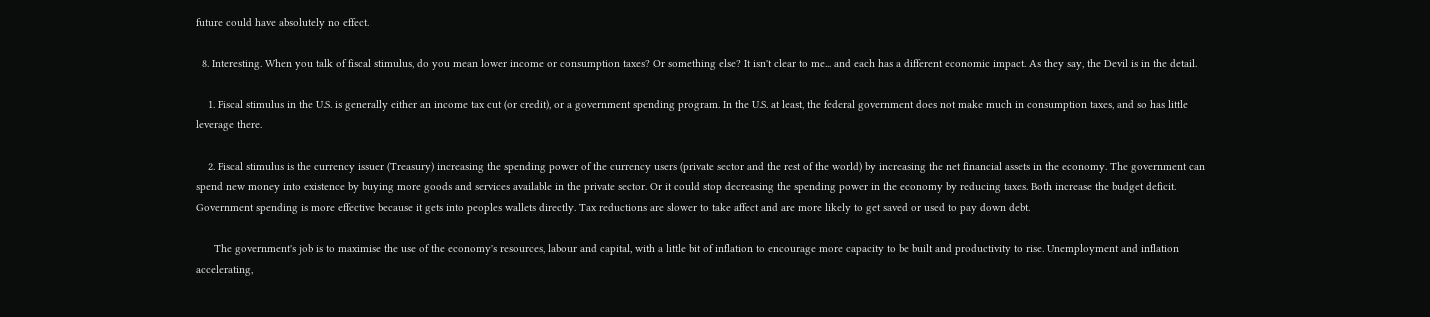future could have absolutely no effect.

  8. Interesting. When you talk of fiscal stimulus, do you mean lower income or consumption taxes? Or something else? It isn't clear to me... and each has a different economic impact. As they say, the Devil is in the detail.

    1. Fiscal stimulus in the U.S. is generally either an income tax cut (or credit), or a government spending program. In the U.S. at least, the federal government does not make much in consumption taxes, and so has little leverage there.

    2. Fiscal stimulus is the currency issuer (Treasury) increasing the spending power of the currency users (private sector and the rest of the world) by increasing the net financial assets in the economy. The government can spend new money into existence by buying more goods and services available in the private sector. Or it could stop decreasing the spending power in the economy by reducing taxes. Both increase the budget deficit. Government spending is more effective because it gets into peoples wallets directly. Tax reductions are slower to take affect and are more likely to get saved or used to pay down debt.

      The government's job is to maximise the use of the economy's resources, labour and capital, with a little bit of inflation to encourage more capacity to be built and productivity to rise. Unemployment and inflation accelerating,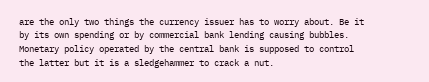are the only two things the currency issuer has to worry about. Be it by its own spending or by commercial bank lending causing bubbles. Monetary policy operated by the central bank is supposed to control the latter but it is a sledgehammer to crack a nut.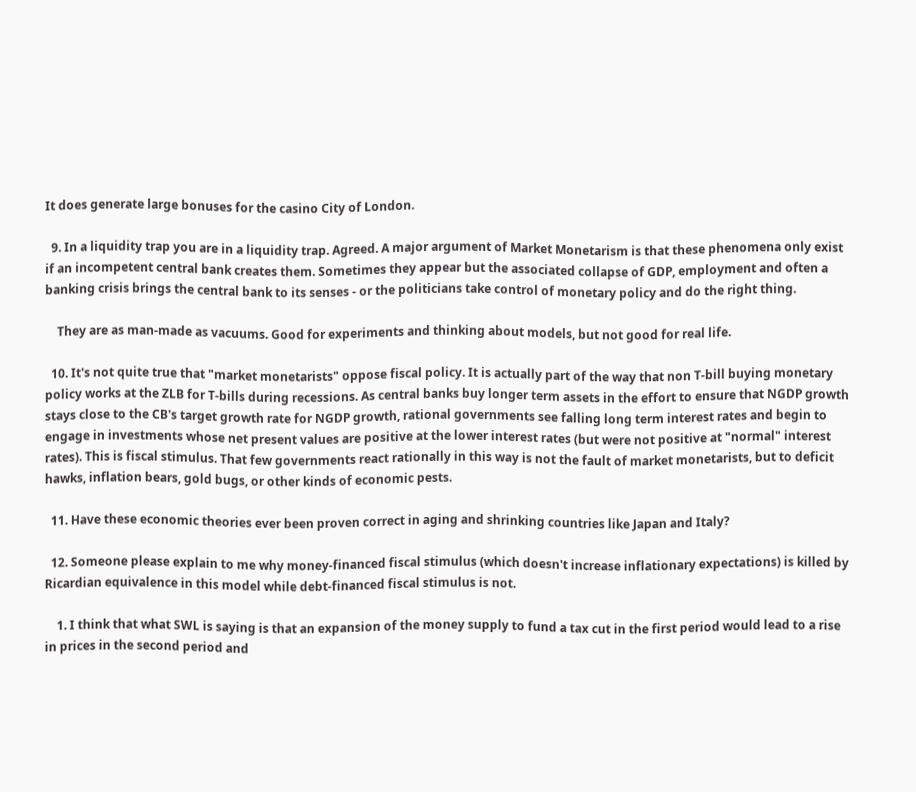It does generate large bonuses for the casino City of London.

  9. In a liquidity trap you are in a liquidity trap. Agreed. A major argument of Market Monetarism is that these phenomena only exist if an incompetent central bank creates them. Sometimes they appear but the associated collapse of GDP, employment and often a banking crisis brings the central bank to its senses - or the politicians take control of monetary policy and do the right thing.

    They are as man-made as vacuums. Good for experiments and thinking about models, but not good for real life.

  10. It's not quite true that "market monetarists" oppose fiscal policy. It is actually part of the way that non T-bill buying monetary policy works at the ZLB for T-bills during recessions. As central banks buy longer term assets in the effort to ensure that NGDP growth stays close to the CB's target growth rate for NGDP growth, rational governments see falling long term interest rates and begin to engage in investments whose net present values are positive at the lower interest rates (but were not positive at "normal" interest rates). This is fiscal stimulus. That few governments react rationally in this way is not the fault of market monetarists, but to deficit hawks, inflation bears, gold bugs, or other kinds of economic pests.

  11. Have these economic theories ever been proven correct in aging and shrinking countries like Japan and Italy?

  12. Someone please explain to me why money-financed fiscal stimulus (which doesn't increase inflationary expectations) is killed by Ricardian equivalence in this model while debt-financed fiscal stimulus is not.

    1. I think that what SWL is saying is that an expansion of the money supply to fund a tax cut in the first period would lead to a rise in prices in the second period and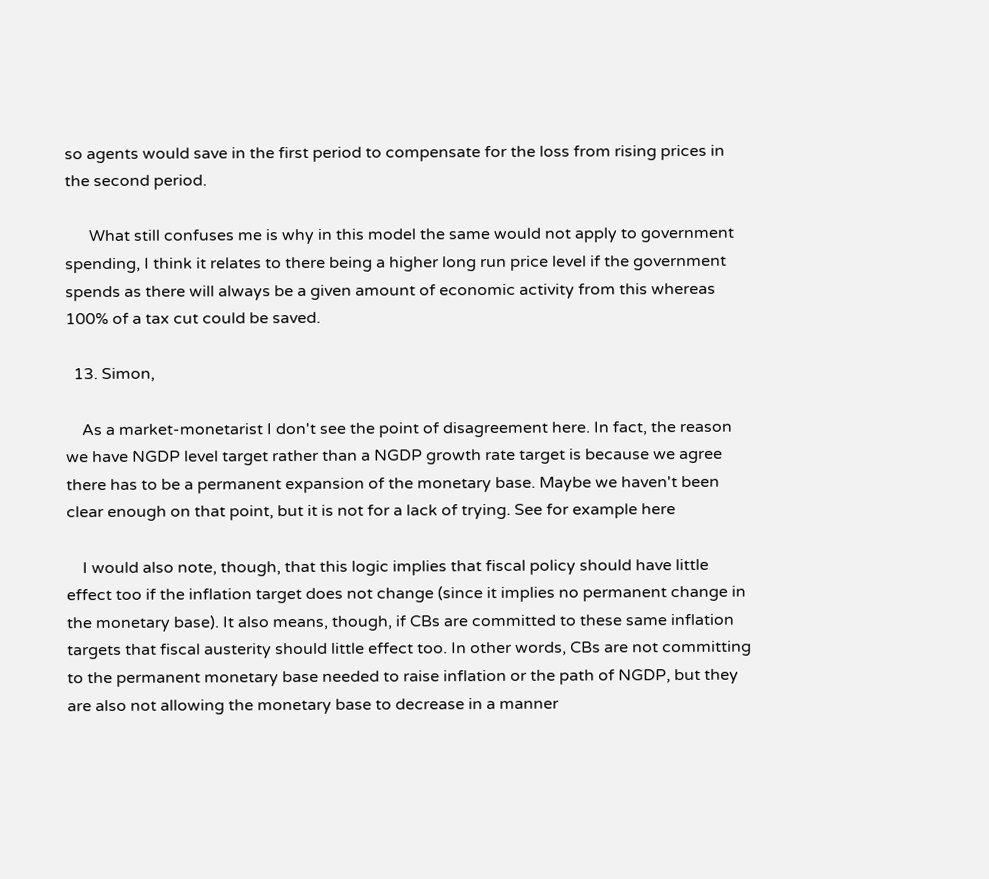so agents would save in the first period to compensate for the loss from rising prices in the second period.

      What still confuses me is why in this model the same would not apply to government spending, I think it relates to there being a higher long run price level if the government spends as there will always be a given amount of economic activity from this whereas 100% of a tax cut could be saved.

  13. Simon,

    As a market-monetarist I don't see the point of disagreement here. In fact, the reason we have NGDP level target rather than a NGDP growth rate target is because we agree there has to be a permanent expansion of the monetary base. Maybe we haven't been clear enough on that point, but it is not for a lack of trying. See for example here

    I would also note, though, that this logic implies that fiscal policy should have little effect too if the inflation target does not change (since it implies no permanent change in the monetary base). It also means, though, if CBs are committed to these same inflation targets that fiscal austerity should little effect too. In other words, CBs are not committing to the permanent monetary base needed to raise inflation or the path of NGDP, but they are also not allowing the monetary base to decrease in a manner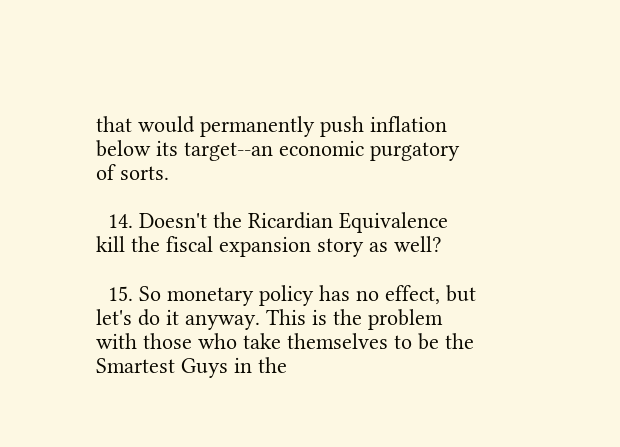that would permanently push inflation below its target--an economic purgatory of sorts.

  14. Doesn't the Ricardian Equivalence kill the fiscal expansion story as well?

  15. So monetary policy has no effect, but let's do it anyway. This is the problem with those who take themselves to be the Smartest Guys in the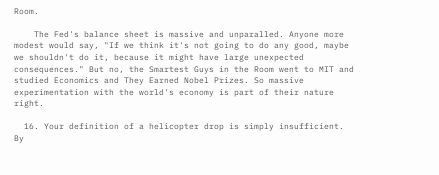Room.

    The Fed's balance sheet is massive and unparalled. Anyone more modest would say, "If we think it's not going to do any good, maybe we shouldn't do it, because it might have large unexpected consequences." But no, the Smartest Guys in the Room went to MIT and studied Economics and They Earned Nobel Prizes. So massive experimentation with the world's economy is part of their nature right.

  16. Your definition of a helicopter drop is simply insufficient. By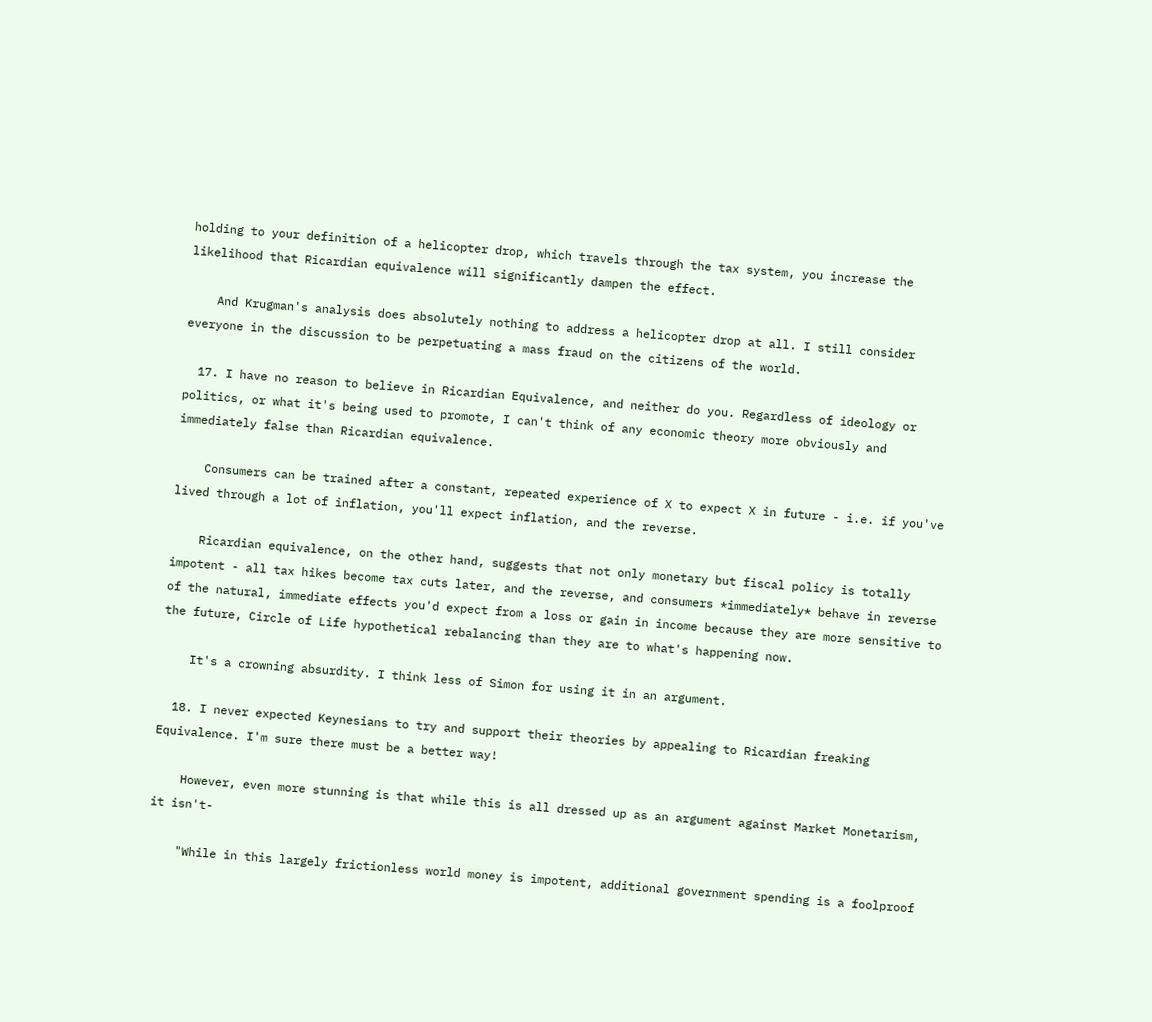holding to your definition of a helicopter drop, which travels through the tax system, you increase the likelihood that Ricardian equivalence will significantly dampen the effect.

    And Krugman's analysis does absolutely nothing to address a helicopter drop at all. I still consider everyone in the discussion to be perpetuating a mass fraud on the citizens of the world.

  17. I have no reason to believe in Ricardian Equivalence, and neither do you. Regardless of ideology or politics, or what it's being used to promote, I can't think of any economic theory more obviously and immediately false than Ricardian equivalence.

    Consumers can be trained after a constant, repeated experience of X to expect X in future - i.e. if you've lived through a lot of inflation, you'll expect inflation, and the reverse.

    Ricardian equivalence, on the other hand, suggests that not only monetary but fiscal policy is totally impotent - all tax hikes become tax cuts later, and the reverse, and consumers *immediately* behave in reverse of the natural, immediate effects you'd expect from a loss or gain in income because they are more sensitive to the future, Circle of Life hypothetical rebalancing than they are to what's happening now.

    It's a crowning absurdity. I think less of Simon for using it in an argument.

  18. I never expected Keynesians to try and support their theories by appealing to Ricardian freaking Equivalence. I'm sure there must be a better way!

    However, even more stunning is that while this is all dressed up as an argument against Market Monetarism, it isn't-

    "While in this largely frictionless world money is impotent, additional government spending is a foolproof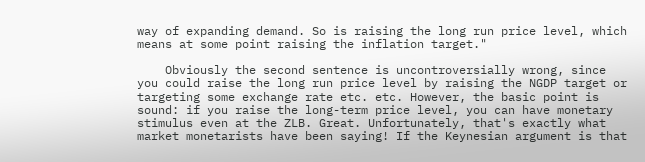way of expanding demand. So is raising the long run price level, which means at some point raising the inflation target."

    Obviously the second sentence is uncontroversially wrong, since you could raise the long run price level by raising the NGDP target or targeting some exchange rate etc. etc. However, the basic point is sound: if you raise the long-term price level, you can have monetary stimulus even at the ZLB. Great. Unfortunately, that's exactly what market monetarists have been saying! If the Keynesian argument is that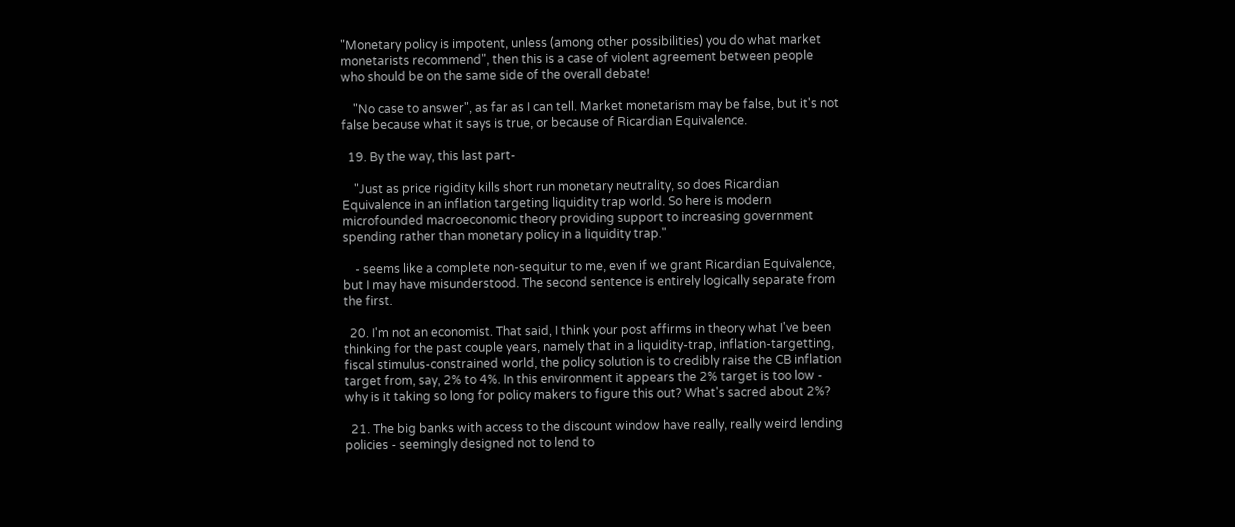"Monetary policy is impotent, unless (among other possibilities) you do what market monetarists recommend", then this is a case of violent agreement between people who should be on the same side of the overall debate!

    "No case to answer", as far as I can tell. Market monetarism may be false, but it's not false because what it says is true, or because of Ricardian Equivalence.

  19. By the way, this last part-

    "Just as price rigidity kills short run monetary neutrality, so does Ricardian Equivalence in an inflation targeting liquidity trap world. So here is modern microfounded macroeconomic theory providing support to increasing government spending rather than monetary policy in a liquidity trap."

    - seems like a complete non-sequitur to me, even if we grant Ricardian Equivalence, but I may have misunderstood. The second sentence is entirely logically separate from the first.

  20. I'm not an economist. That said, I think your post affirms in theory what I've been thinking for the past couple years, namely that in a liquidity-trap, inflation-targetting, fiscal stimulus-constrained world, the policy solution is to credibly raise the CB inflation target from, say, 2% to 4%. In this environment it appears the 2% target is too low - why is it taking so long for policy makers to figure this out? What's sacred about 2%?

  21. The big banks with access to the discount window have really, really weird lending policies - seemingly designed not to lend to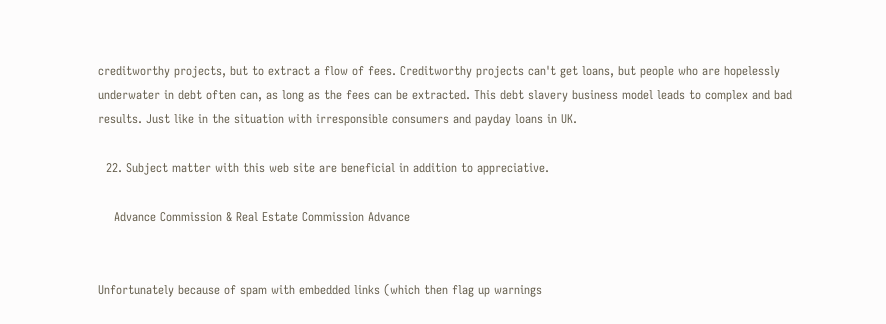creditworthy projects, but to extract a flow of fees. Creditworthy projects can't get loans, but people who are hopelessly underwater in debt often can, as long as the fees can be extracted. This debt slavery business model leads to complex and bad results. Just like in the situation with irresponsible consumers and payday loans in UK.

  22. Subject matter with this web site are beneficial in addition to appreciative.

    Advance Commission & Real Estate Commission Advance


Unfortunately because of spam with embedded links (which then flag up warnings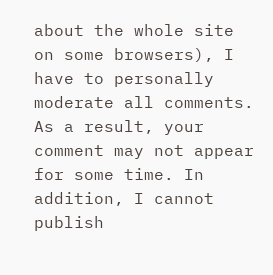about the whole site on some browsers), I have to personally moderate all comments. As a result, your comment may not appear for some time. In addition, I cannot publish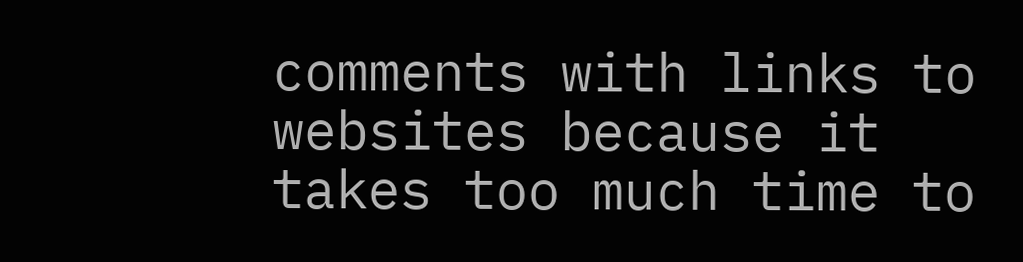comments with links to websites because it takes too much time to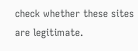check whether these sites are legitimate.